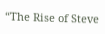“The Rise of Steve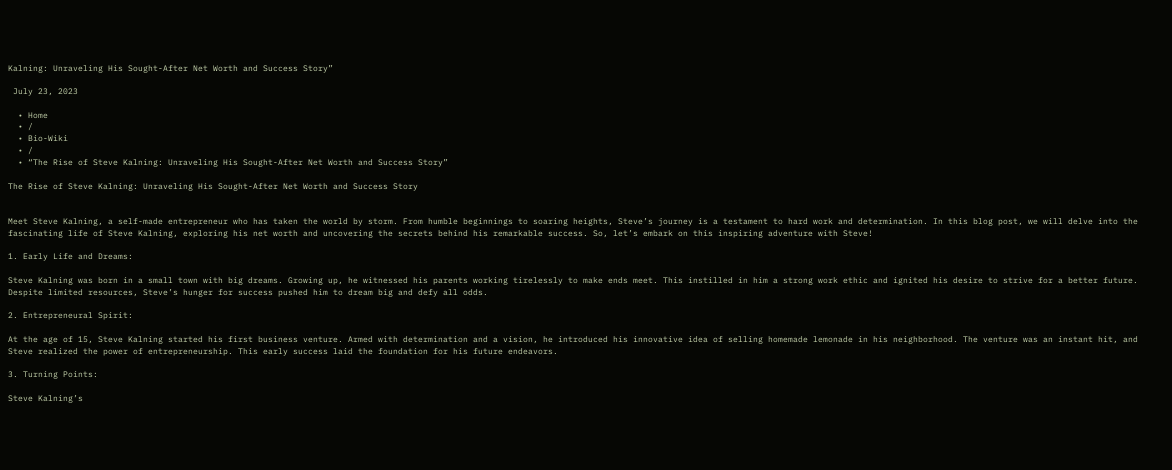Kalning: Unraveling His Sought-After Net Worth and Success Story”

 July 23, 2023

  • Home
  • /
  • Bio-Wiki
  • /
  • “The Rise of Steve Kalning: Unraveling His Sought-After Net Worth and Success Story”

The Rise of Steve Kalning: Unraveling His Sought-After Net Worth and Success Story


Meet Steve Kalning, a self-made entrepreneur who has taken the world by storm. From humble beginnings to soaring heights, Steve’s journey is a testament to hard work and determination. In this blog post, we will delve into the fascinating life of Steve Kalning, exploring his net worth and uncovering the secrets behind his remarkable success. So, let’s embark on this inspiring adventure with Steve!

1. Early Life and Dreams:

Steve Kalning was born in a small town with big dreams. Growing up, he witnessed his parents working tirelessly to make ends meet. This instilled in him a strong work ethic and ignited his desire to strive for a better future. Despite limited resources, Steve’s hunger for success pushed him to dream big and defy all odds.

2. Entrepreneural Spirit:

At the age of 15, Steve Kalning started his first business venture. Armed with determination and a vision, he introduced his innovative idea of selling homemade lemonade in his neighborhood. The venture was an instant hit, and Steve realized the power of entrepreneurship. This early success laid the foundation for his future endeavors.

3. Turning Points:

Steve Kalning’s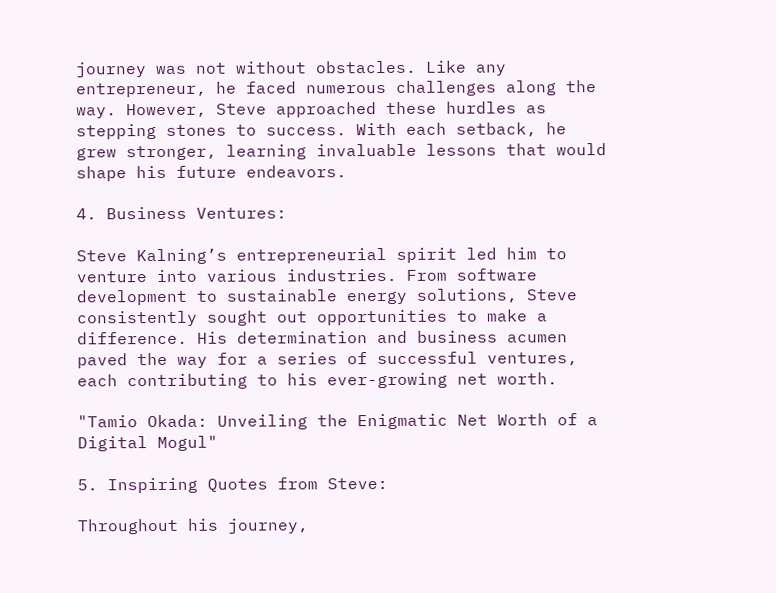journey was not without obstacles. Like any entrepreneur, he faced numerous challenges along the way. However, Steve approached these hurdles as stepping stones to success. With each setback, he grew stronger, learning invaluable lessons that would shape his future endeavors.

4. Business Ventures:

Steve Kalning’s entrepreneurial spirit led him to venture into various industries. From software development to sustainable energy solutions, Steve consistently sought out opportunities to make a difference. His determination and business acumen paved the way for a series of successful ventures, each contributing to his ever-growing net worth.

"Tamio Okada: Unveiling the Enigmatic Net Worth of a Digital Mogul"

5. Inspiring Quotes from Steve:

Throughout his journey,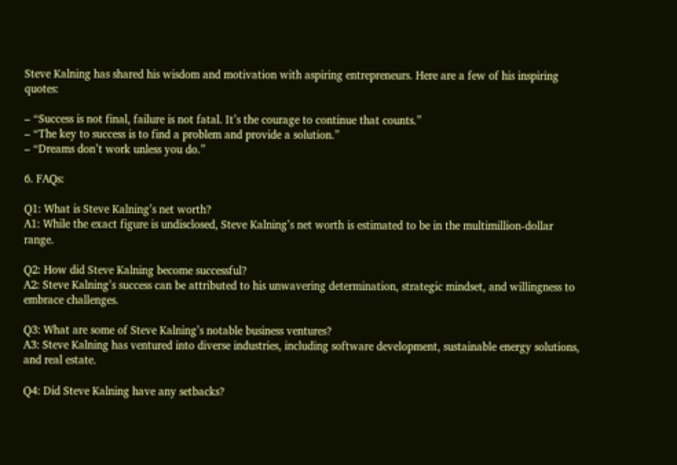Steve Kalning has shared his wisdom and motivation with aspiring entrepreneurs. Here are a few of his inspiring quotes:

– “Success is not final, failure is not fatal. It’s the courage to continue that counts.”
– “The key to success is to find a problem and provide a solution.”
– “Dreams don’t work unless you do.”

6. FAQs:

Q1: What is Steve Kalning’s net worth?
A1: While the exact figure is undisclosed, Steve Kalning’s net worth is estimated to be in the multimillion-dollar range.

Q2: How did Steve Kalning become successful?
A2: Steve Kalning’s success can be attributed to his unwavering determination, strategic mindset, and willingness to embrace challenges.

Q3: What are some of Steve Kalning’s notable business ventures?
A3: Steve Kalning has ventured into diverse industries, including software development, sustainable energy solutions, and real estate.

Q4: Did Steve Kalning have any setbacks?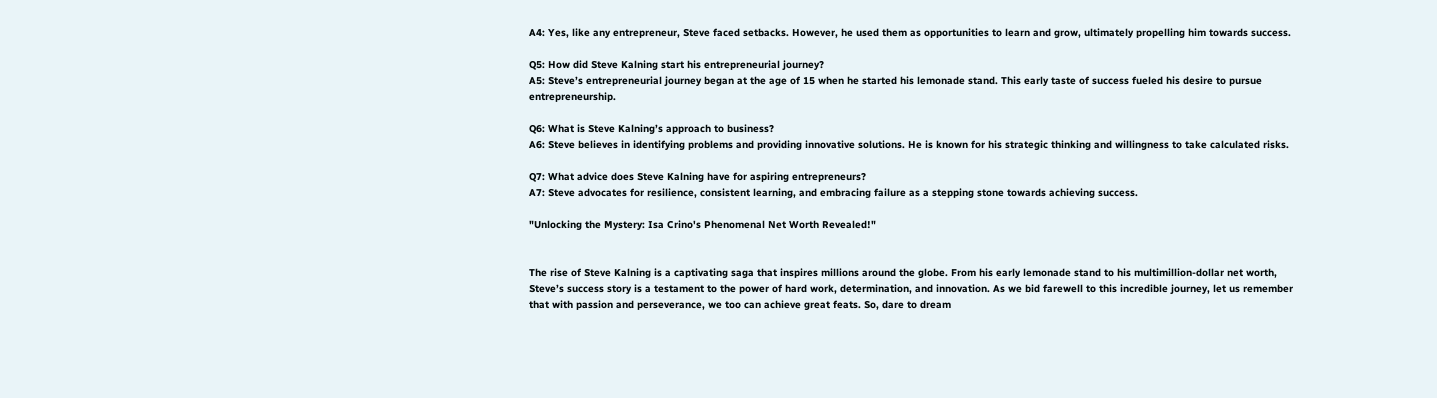A4: Yes, like any entrepreneur, Steve faced setbacks. However, he used them as opportunities to learn and grow, ultimately propelling him towards success.

Q5: How did Steve Kalning start his entrepreneurial journey?
A5: Steve’s entrepreneurial journey began at the age of 15 when he started his lemonade stand. This early taste of success fueled his desire to pursue entrepreneurship.

Q6: What is Steve Kalning’s approach to business?
A6: Steve believes in identifying problems and providing innovative solutions. He is known for his strategic thinking and willingness to take calculated risks.

Q7: What advice does Steve Kalning have for aspiring entrepreneurs?
A7: Steve advocates for resilience, consistent learning, and embracing failure as a stepping stone towards achieving success.

"Unlocking the Mystery: Isa Crino's Phenomenal Net Worth Revealed!"


The rise of Steve Kalning is a captivating saga that inspires millions around the globe. From his early lemonade stand to his multimillion-dollar net worth, Steve’s success story is a testament to the power of hard work, determination, and innovation. As we bid farewell to this incredible journey, let us remember that with passion and perseverance, we too can achieve great feats. So, dare to dream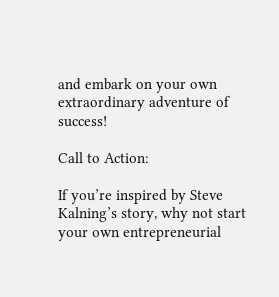and embark on your own extraordinary adventure of success!

Call to Action:

If you’re inspired by Steve Kalning’s story, why not start your own entrepreneurial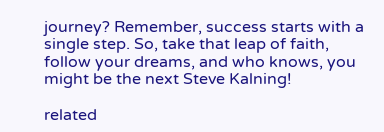journey? Remember, success starts with a single step. So, take that leap of faith, follow your dreams, and who knows, you might be the next Steve Kalning!

related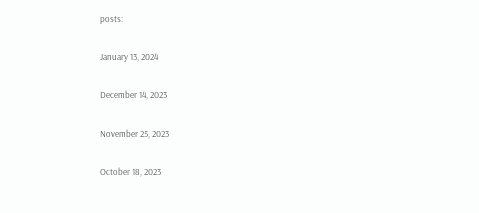posts:

January 13, 2024

December 14, 2023

November 25, 2023

October 18, 2023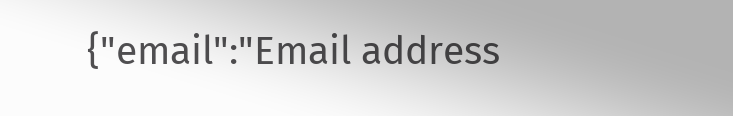{"email":"Email address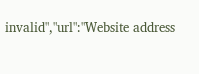invalid","url":"Website address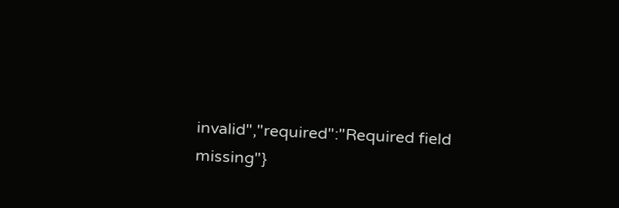invalid","required":"Required field missing"}